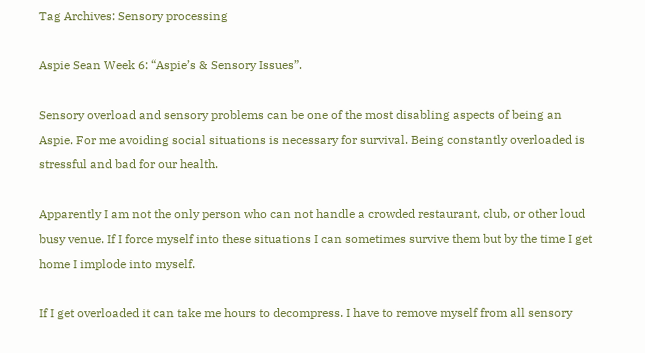Tag Archives: Sensory processing

Aspie Sean Week 6: “Aspie’s & Sensory Issues”.

Sensory overload and sensory problems can be one of the most disabling aspects of being an Aspie. For me avoiding social situations is necessary for survival. Being constantly overloaded is stressful and bad for our health.

Apparently I am not the only person who can not handle a crowded restaurant, club, or other loud busy venue. If I force myself into these situations I can sometimes survive them but by the time I get home I implode into myself.

If I get overloaded it can take me hours to decompress. I have to remove myself from all sensory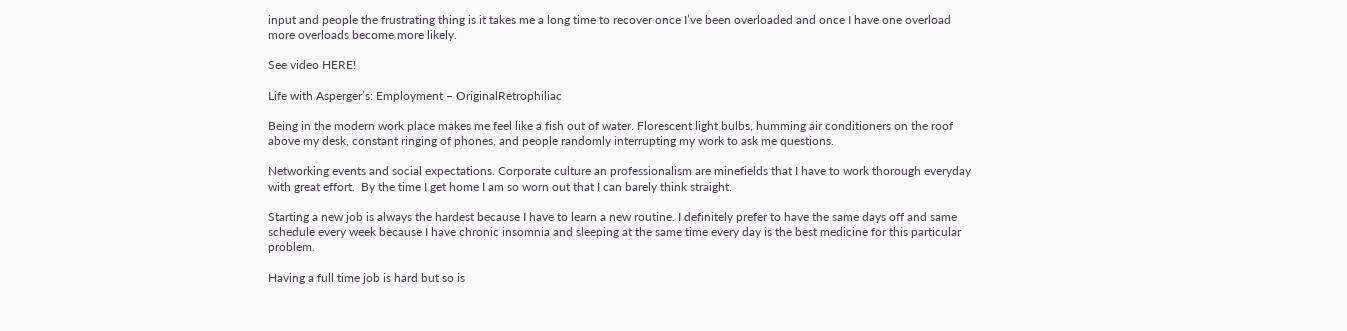input and people the frustrating thing is it takes me a long time to recover once I’ve been overloaded and once I have one overload more overloads become more likely.

See video HERE!

Life with Asperger’s: Employment – OriginalRetrophiliac

Being in the modern work place makes me feel like a fish out of water. Florescent light bulbs, humming air conditioners on the roof above my desk, constant ringing of phones, and people randomly interrupting my work to ask me questions.

Networking events and social expectations. Corporate culture an professionalism are minefields that I have to work thorough everyday with great effort.  By the time I get home I am so worn out that I can barely think straight.

Starting a new job is always the hardest because I have to learn a new routine. I definitely prefer to have the same days off and same schedule every week because I have chronic insomnia and sleeping at the same time every day is the best medicine for this particular problem.

Having a full time job is hard but so is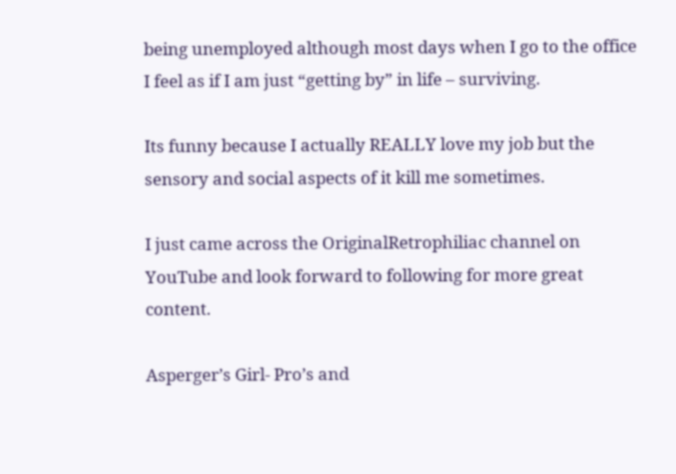being unemployed although most days when I go to the office I feel as if I am just “getting by” in life – surviving.

Its funny because I actually REALLY love my job but the sensory and social aspects of it kill me sometimes.

I just came across the OriginalRetrophiliac channel on YouTube and look forward to following for more great content.

Asperger’s Girl- Pro’s and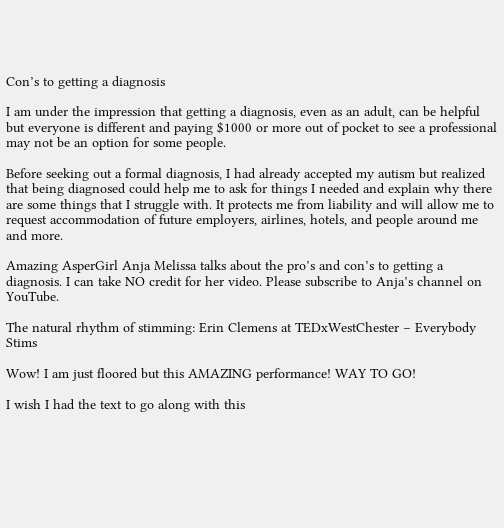Con’s to getting a diagnosis

I am under the impression that getting a diagnosis, even as an adult, can be helpful but everyone is different and paying $1000 or more out of pocket to see a professional may not be an option for some people.

Before seeking out a formal diagnosis, I had already accepted my autism but realized that being diagnosed could help me to ask for things I needed and explain why there are some things that I struggle with. It protects me from liability and will allow me to request accommodation of future employers, airlines, hotels, and people around me and more.

Amazing AsperGirl Anja Melissa talks about the pro’s and con’s to getting a diagnosis. I can take NO credit for her video. Please subscribe to Anja’s channel on YouTube.

The natural rhythm of stimming: Erin Clemens at TEDxWestChester – Everybody Stims

Wow! I am just floored but this AMAZING performance! WAY TO GO!

I wish I had the text to go along with this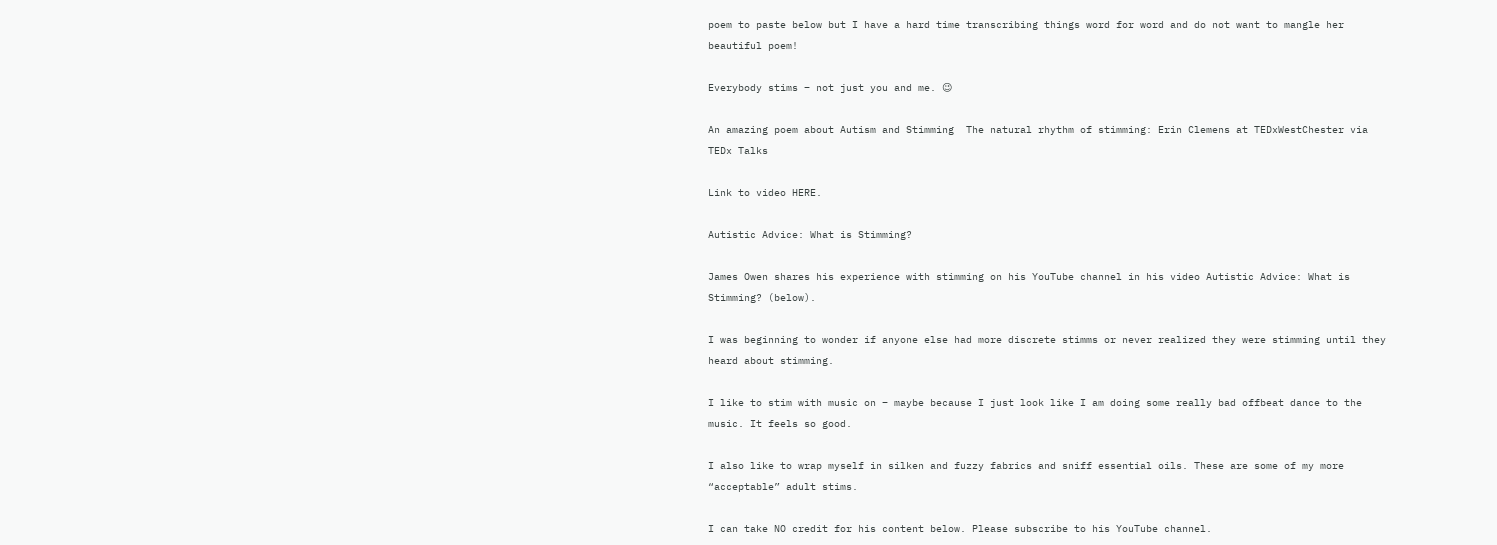poem to paste below but I have a hard time transcribing things word for word and do not want to mangle her beautiful poem!

Everybody stims – not just you and me. 😉

An amazing poem about Autism and Stimming  The natural rhythm of stimming: Erin Clemens at TEDxWestChester via TEDx Talks

Link to video HERE.

Autistic Advice: What is Stimming?

James Owen shares his experience with stimming on his YouTube channel in his video Autistic Advice: What is Stimming? (below).

I was beginning to wonder if anyone else had more discrete stimms or never realized they were stimming until they heard about stimming.

I like to stim with music on – maybe because I just look like I am doing some really bad offbeat dance to the music. It feels so good.

I also like to wrap myself in silken and fuzzy fabrics and sniff essential oils. These are some of my more “acceptable” adult stims.

I can take NO credit for his content below. Please subscribe to his YouTube channel.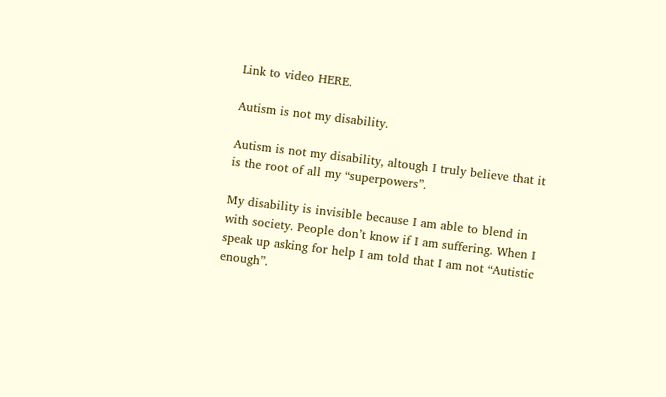Link to video HERE.

Autism is not my disability.

Autism is not my disability, altough I truly believe that it is the root of all my “superpowers”.

My disability is invisible because I am able to blend in with society. People don’t know if I am suffering. When I speak up asking for help I am told that I am not “Autistic enough”.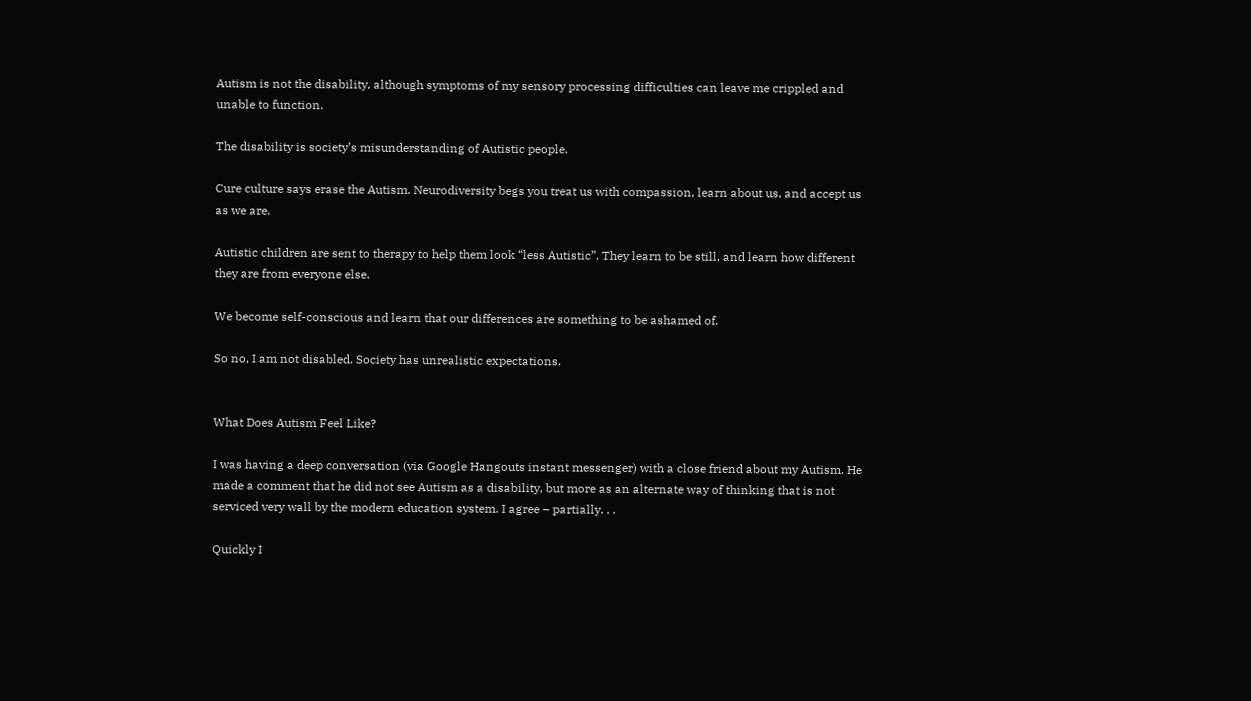Autism is not the disability, although symptoms of my sensory processing difficulties can leave me crippled and unable to function.

The disability is society’s misunderstanding of Autistic people.

Cure culture says erase the Autism. Neurodiversity begs you treat us with compassion, learn about us, and accept us as we are.

Autistic children are sent to therapy to help them look “less Autistic”. They learn to be still, and learn how different they are from everyone else.

We become self-conscious and learn that our differences are something to be ashamed of.

So no, I am not disabled. Society has unrealistic expectations.


What Does Autism Feel Like?

I was having a deep conversation (via Google Hangouts instant messenger) with a close friend about my Autism. He made a comment that he did not see Autism as a disability, but more as an alternate way of thinking that is not serviced very wall by the modern education system. I agree – partially. . .

Quickly I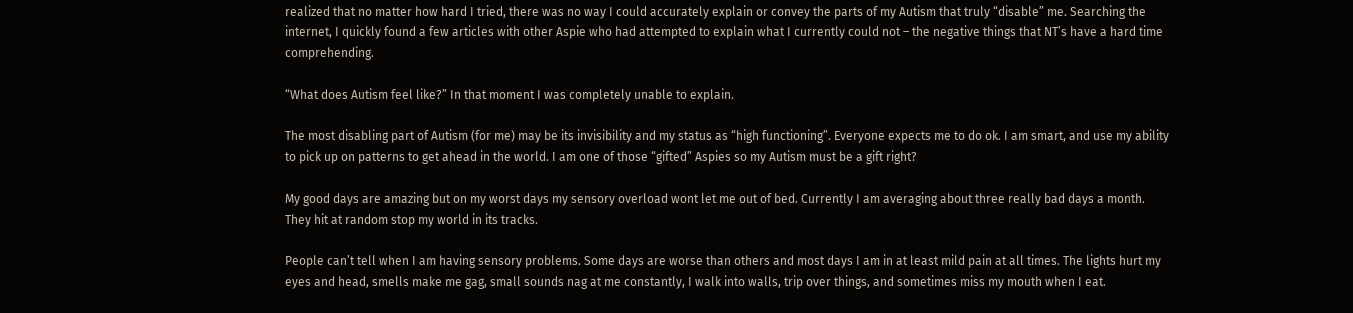realized that no matter how hard I tried, there was no way I could accurately explain or convey the parts of my Autism that truly “disable” me. Searching the internet, I quickly found a few articles with other Aspie who had attempted to explain what I currently could not – the negative things that NT’s have a hard time comprehending.

“What does Autism feel like?” In that moment I was completely unable to explain.

The most disabling part of Autism (for me) may be its invisibility and my status as “high functioning”. Everyone expects me to do ok. I am smart, and use my ability to pick up on patterns to get ahead in the world. I am one of those “gifted” Aspies so my Autism must be a gift right?

My good days are amazing but on my worst days my sensory overload wont let me out of bed. Currently I am averaging about three really bad days a month. They hit at random stop my world in its tracks.

People can’t tell when I am having sensory problems. Some days are worse than others and most days I am in at least mild pain at all times. The lights hurt my eyes and head, smells make me gag, small sounds nag at me constantly, I walk into walls, trip over things, and sometimes miss my mouth when I eat.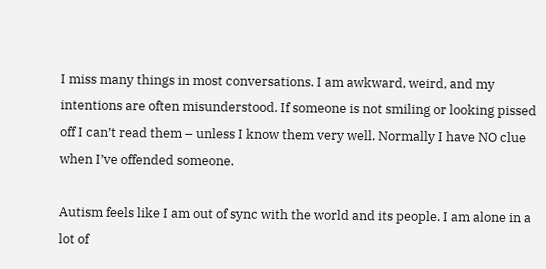I miss many things in most conversations. I am awkward, weird, and my intentions are often misunderstood. If someone is not smiling or looking pissed off I can’t read them – unless I know them very well. Normally I have NO clue when I’ve offended someone.

Autism feels like I am out of sync with the world and its people. I am alone in a lot of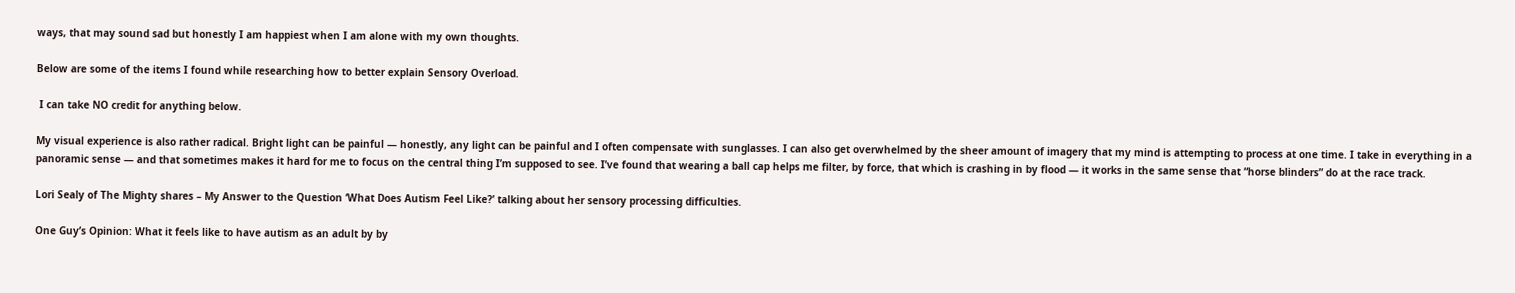ways, that may sound sad but honestly I am happiest when I am alone with my own thoughts.

Below are some of the items I found while researching how to better explain Sensory Overload.

 I can take NO credit for anything below.

My visual experience is also rather radical. Bright light can be painful — honestly, any light can be painful and I often compensate with sunglasses. I can also get overwhelmed by the sheer amount of imagery that my mind is attempting to process at one time. I take in everything in a panoramic sense — and that sometimes makes it hard for me to focus on the central thing I’m supposed to see. I’ve found that wearing a ball cap helps me filter, by force, that which is crashing in by flood — it works in the same sense that “horse blinders” do at the race track.

Lori Sealy of The Mighty shares – My Answer to the Question ‘What Does Autism Feel Like?’ talking about her sensory processing difficulties.

One Guy’s Opinion: What it feels like to have autism as an adult by by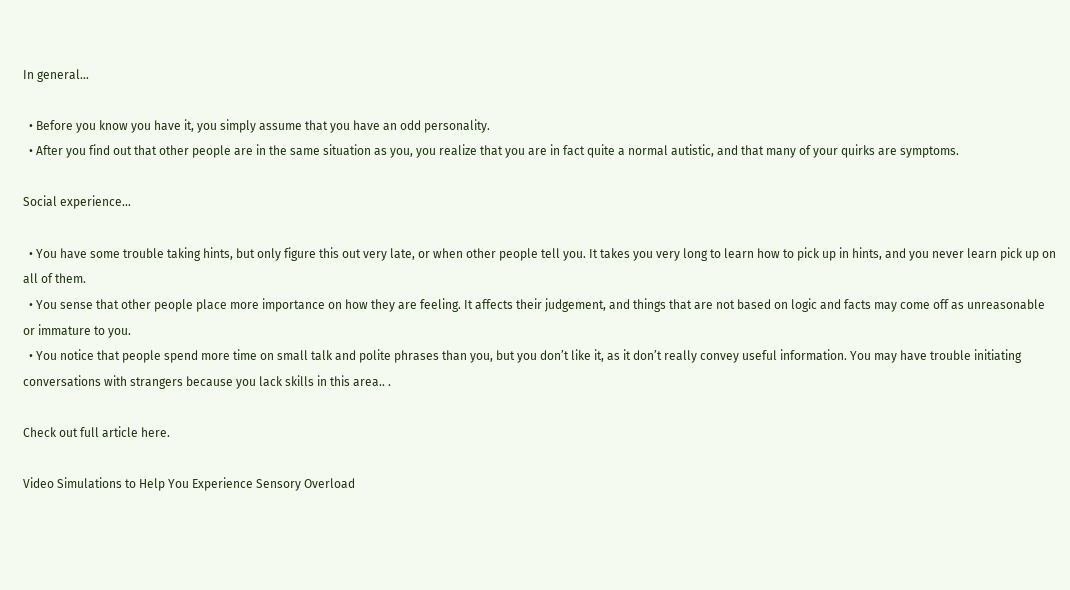In general…

  • Before you know you have it, you simply assume that you have an odd personality.
  • After you find out that other people are in the same situation as you, you realize that you are in fact quite a normal autistic, and that many of your quirks are symptoms.

Social experience…

  • You have some trouble taking hints, but only figure this out very late, or when other people tell you. It takes you very long to learn how to pick up in hints, and you never learn pick up on all of them.
  • You sense that other people place more importance on how they are feeling. It affects their judgement, and things that are not based on logic and facts may come off as unreasonable or immature to you.
  • You notice that people spend more time on small talk and polite phrases than you, but you don’t like it, as it don’t really convey useful information. You may have trouble initiating conversations with strangers because you lack skills in this area.. .

Check out full article here.

Video Simulations to Help You Experience Sensory Overload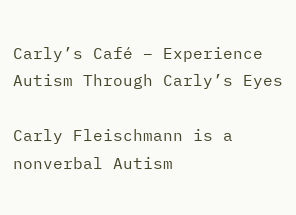Carly’s Café – Experience Autism Through Carly’s Eyes

Carly Fleischmann is a nonverbal Autism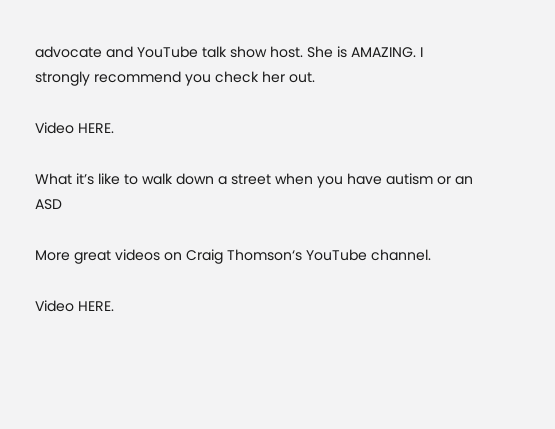advocate and YouTube talk show host. She is AMAZING. I strongly recommend you check her out.

Video HERE.

What it’s like to walk down a street when you have autism or an ASD

More great videos on Craig Thomson‘s YouTube channel.

Video HERE.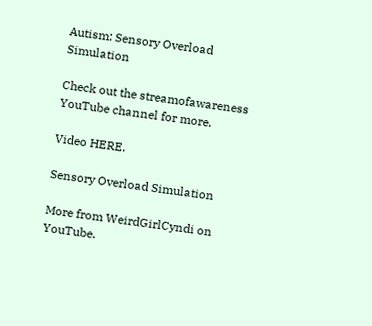Autism: Sensory Overload Simulation

Check out the streamofawareness YouTube channel for more.

Video HERE.

Sensory Overload Simulation

More from WeirdGirlCyndi on YouTube.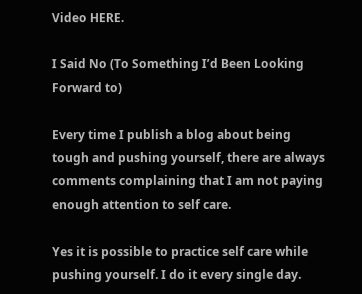Video HERE.

I Said No (To Something I’d Been Looking Forward to)

Every time I publish a blog about being tough and pushing yourself, there are always comments complaining that I am not paying enough attention to self care.

Yes it is possible to practice self care while pushing yourself. I do it every single day.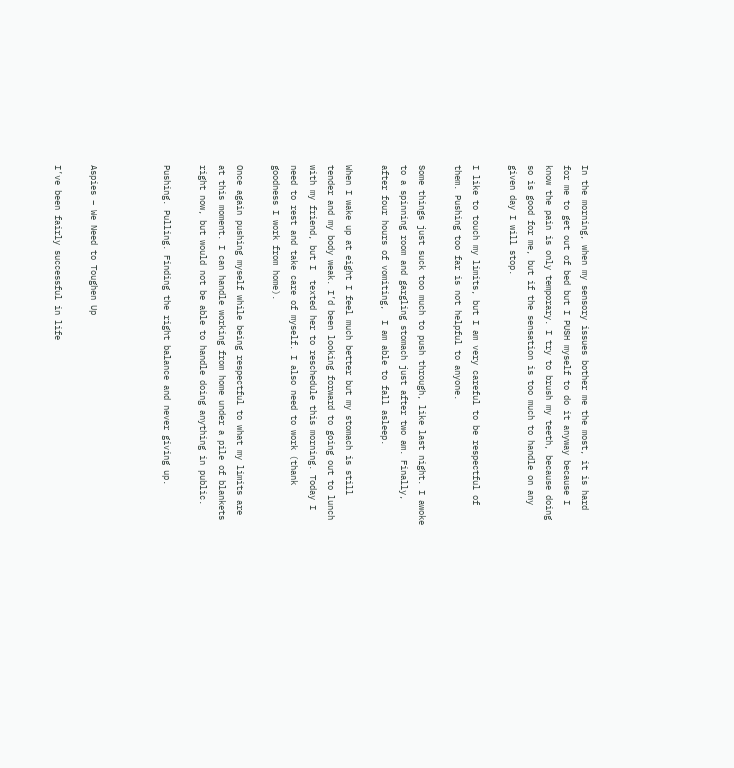In the morning, when my sensory issues bother me the most, it is hard for me to get out of bed but I PUSH myself to do it anyway because I know the pain is only temporary. I try to brush my teeth, because doing so is good for me, but if the sensation is too much to handle on any given day I will stop.

I like to touch my limits, but I am very careful to be respectful of them. Pushing too far is not helpful to anyone.

Some things just suck too much to push through, like last night. I awoke to a spinning room and gargling stomach just after two am. Finally, after four hours of vomiting,  I am able to fall asleep.

When I wake up at eight I feel much better but my stomach is still tender and my body weak. I’d been looking forward to going out to lunch with my friend, but I  texted her to reschedule this morning. Today I need to rest and take care of myself. I also need to work (thank goodness I work from home).

Once again pushing myself while being respectful to what my limits are at this moment. I can handle working from home under a pile of blankets right now, but would not be able to handle doing anything in public.

Pushing. Pulling. Finding the right balance and never giving up.



Aspies – We Need to Toughen Up

I’ve been fairly successful in life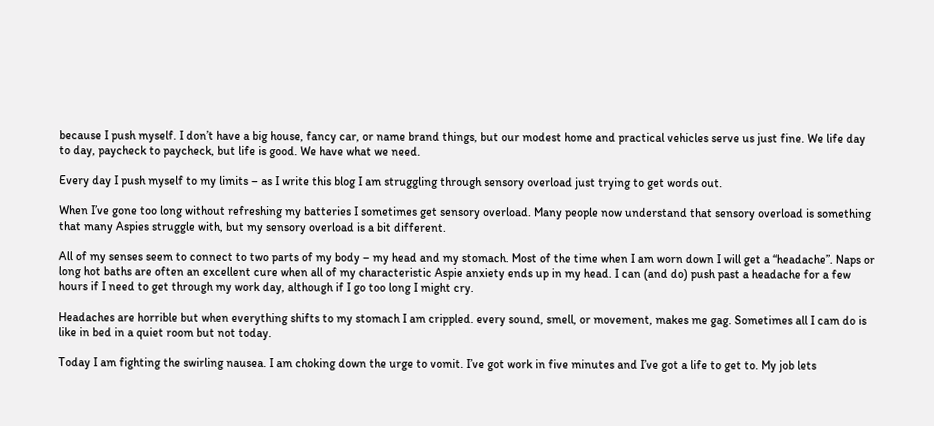because I push myself. I don’t have a big house, fancy car, or name brand things, but our modest home and practical vehicles serve us just fine. We life day to day, paycheck to paycheck, but life is good. We have what we need.

Every day I push myself to my limits – as I write this blog I am struggling through sensory overload just trying to get words out.

When I’ve gone too long without refreshing my batteries I sometimes get sensory overload. Many people now understand that sensory overload is something that many Aspies struggle with, but my sensory overload is a bit different.

All of my senses seem to connect to two parts of my body – my head and my stomach. Most of the time when I am worn down I will get a “headache”. Naps or long hot baths are often an excellent cure when all of my characteristic Aspie anxiety ends up in my head. I can (and do) push past a headache for a few hours if I need to get through my work day, although if I go too long I might cry.

Headaches are horrible but when everything shifts to my stomach I am crippled. every sound, smell, or movement, makes me gag. Sometimes all I cam do is like in bed in a quiet room but not today.

Today I am fighting the swirling nausea. I am choking down the urge to vomit. I’ve got work in five minutes and I’ve got a life to get to. My job lets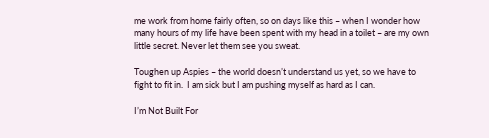me work from home fairly often, so on days like this – when I wonder how many hours of my life have been spent with my head in a toilet – are my own little secret. Never let them see you sweat.

Toughen up Aspies – the world doesn’t understand us yet, so we have to fight to fit in.  I am sick but I am pushing myself as hard as I can.

I’m Not Built For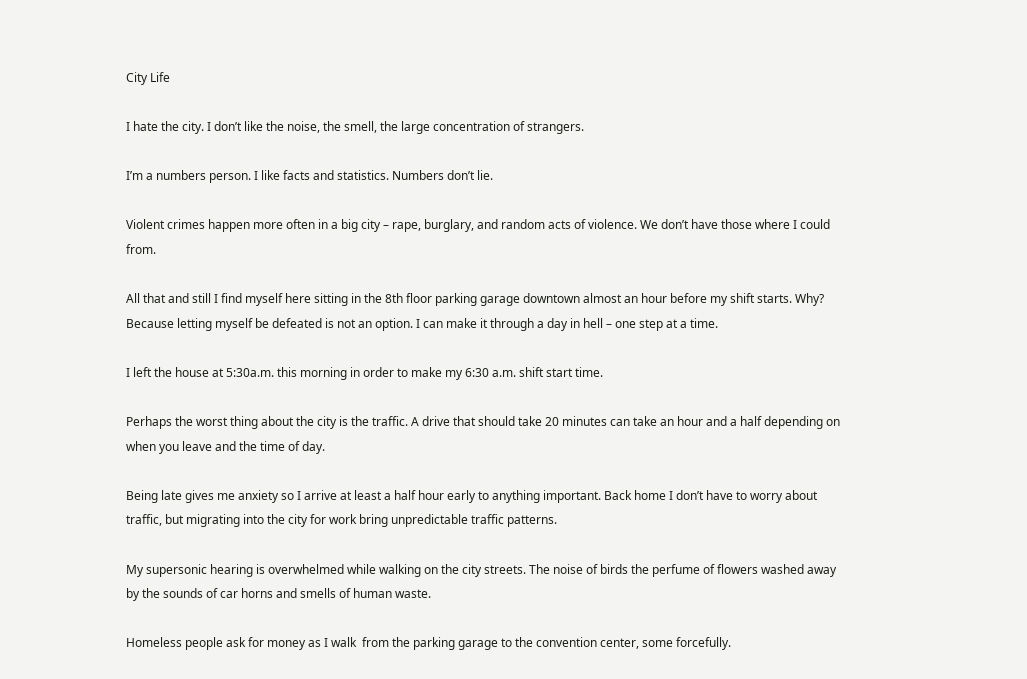City Life

I hate the city. I don’t like the noise, the smell, the large concentration of strangers.

I’m a numbers person. I like facts and statistics. Numbers don’t lie.

Violent crimes happen more often in a big city – rape, burglary, and random acts of violence. We don’t have those where I could from.

All that and still I find myself here sitting in the 8th floor parking garage downtown almost an hour before my shift starts. Why? Because letting myself be defeated is not an option. I can make it through a day in hell – one step at a time.

I left the house at 5:30a.m. this morning in order to make my 6:30 a.m. shift start time.

Perhaps the worst thing about the city is the traffic. A drive that should take 20 minutes can take an hour and a half depending on when you leave and the time of day.

Being late gives me anxiety so I arrive at least a half hour early to anything important. Back home I don’t have to worry about traffic, but migrating into the city for work bring unpredictable traffic patterns.

My supersonic hearing is overwhelmed while walking on the city streets. The noise of birds the perfume of flowers washed away by the sounds of car horns and smells of human waste.

Homeless people ask for money as I walk  from the parking garage to the convention center, some forcefully.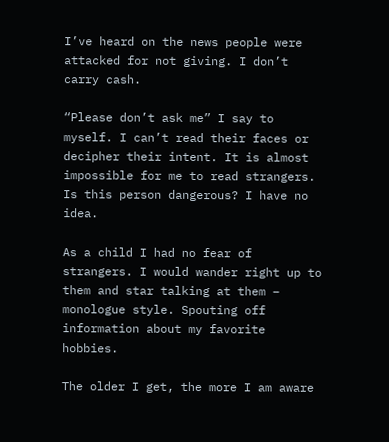I’ve heard on the news people were attacked for not giving. I don’t carry cash.

“Please don’t ask me” I say to myself. I can’t read their faces or decipher their intent. It is almost impossible for me to read strangers. Is this person dangerous? I have no idea.

As a child I had no fear of strangers. I would wander right up to them and star talking at them – monologue style. Spouting off information about my favorite hobbies.

The older I get, the more I am aware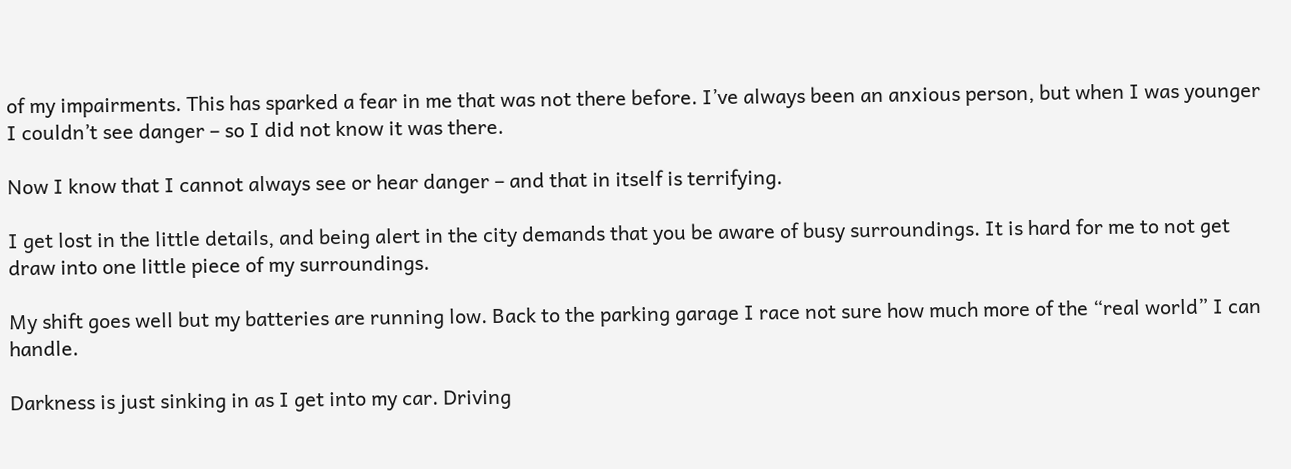of my impairments. This has sparked a fear in me that was not there before. I’ve always been an anxious person, but when I was younger I couldn’t see danger – so I did not know it was there.

Now I know that I cannot always see or hear danger – and that in itself is terrifying.

I get lost in the little details, and being alert in the city demands that you be aware of busy surroundings. It is hard for me to not get draw into one little piece of my surroundings.

My shift goes well but my batteries are running low. Back to the parking garage I race not sure how much more of the “real world” I can handle.

Darkness is just sinking in as I get into my car. Driving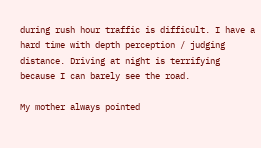during rush hour traffic is difficult. I have a hard time with depth perception / judging distance. Driving at night is terrifying because I can barely see the road.

My mother always pointed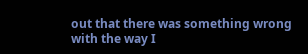out that there was something wrong with the way I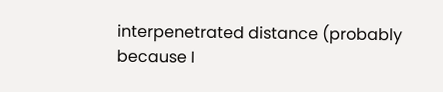interpenetrated distance (probably because I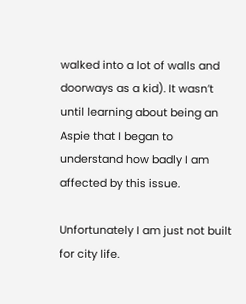walked into a lot of walls and doorways as a kid). It wasn’t until learning about being an Aspie that I began to understand how badly I am affected by this issue.

Unfortunately I am just not built for city life.